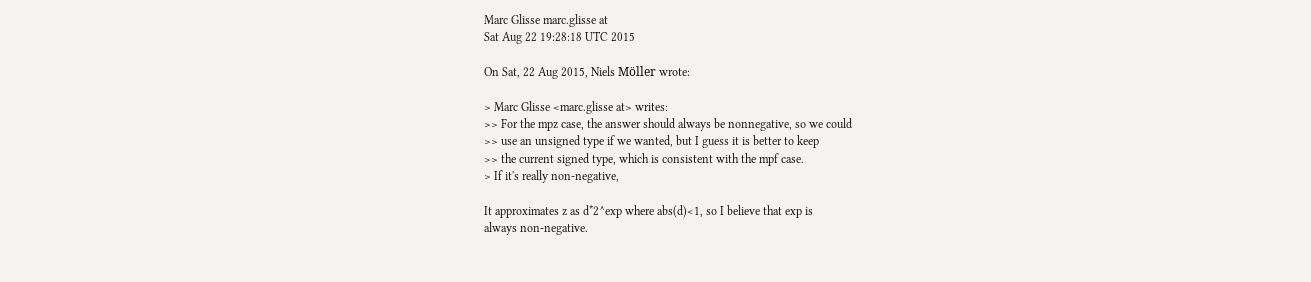Marc Glisse marc.glisse at
Sat Aug 22 19:28:18 UTC 2015

On Sat, 22 Aug 2015, Niels Möller wrote:

> Marc Glisse <marc.glisse at> writes:
>> For the mpz case, the answer should always be nonnegative, so we could
>> use an unsigned type if we wanted, but I guess it is better to keep
>> the current signed type, which is consistent with the mpf case.
> If it's really non-negative,

It approximates z as d*2^exp where abs(d)<1, so I believe that exp is
always non-negative.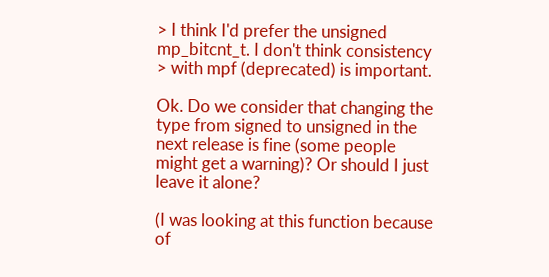> I think I'd prefer the unsigned mp_bitcnt_t. I don't think consistency
> with mpf (deprecated) is important.

Ok. Do we consider that changing the type from signed to unsigned in the
next release is fine (some people might get a warning)? Or should I just
leave it alone?

(I was looking at this function because of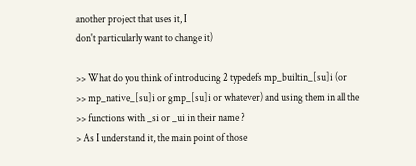another project that uses it, I
don't particularly want to change it)

>> What do you think of introducing 2 typedefs mp_builtin_[su]i (or
>> mp_native_[su]i or gmp_[su]i or whatever) and using them in all the
>> functions with _si or _ui in their name ?
> As I understand it, the main point of those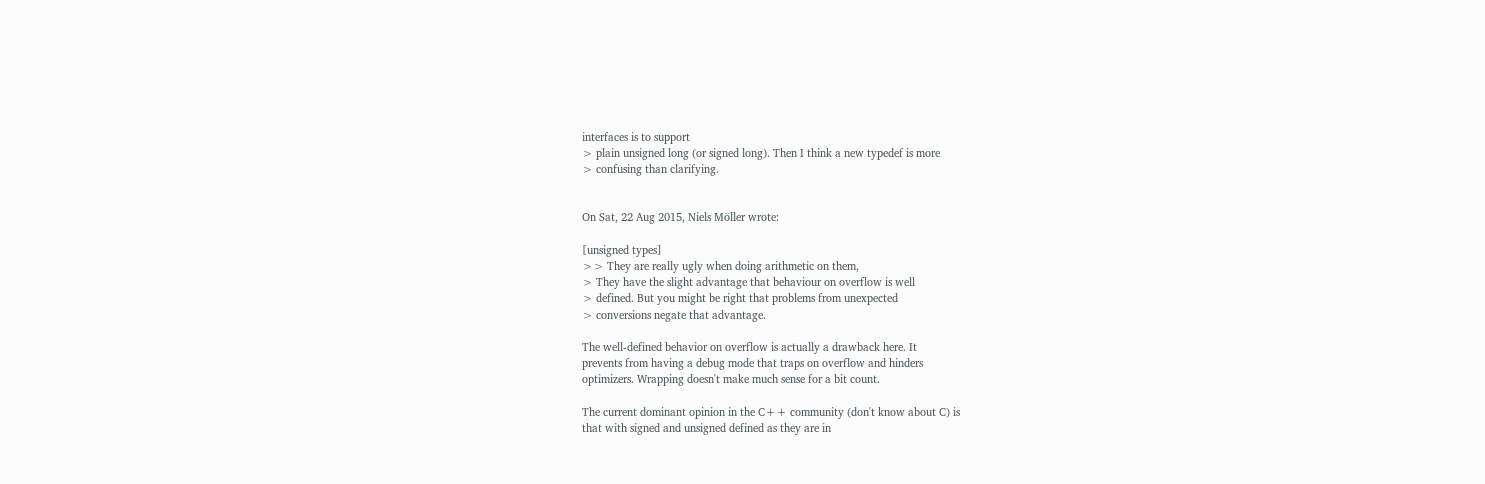interfaces is to support
> plain unsigned long (or signed long). Then I think a new typedef is more
> confusing than clarifying.


On Sat, 22 Aug 2015, Niels Möller wrote:

[unsigned types]
>> They are really ugly when doing arithmetic on them,
> They have the slight advantage that behaviour on overflow is well
> defined. But you might be right that problems from unexpected
> conversions negate that advantage.

The well-defined behavior on overflow is actually a drawback here. It
prevents from having a debug mode that traps on overflow and hinders
optimizers. Wrapping doesn't make much sense for a bit count.

The current dominant opinion in the C++ community (don't know about C) is
that with signed and unsigned defined as they are in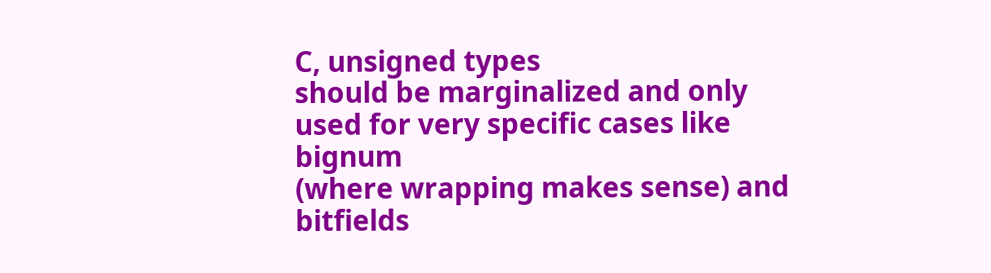C, unsigned types
should be marginalized and only used for very specific cases like bignum
(where wrapping makes sense) and bitfields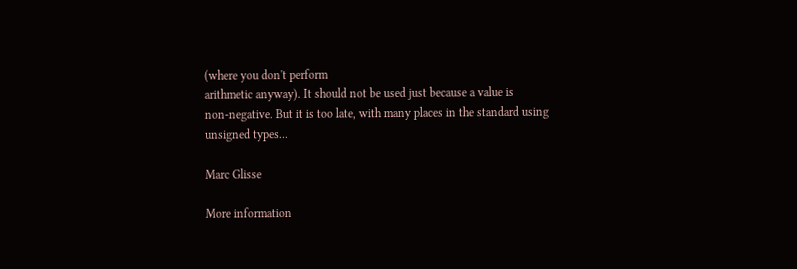(where you don't perform
arithmetic anyway). It should not be used just because a value is
non-negative. But it is too late, with many places in the standard using
unsigned types...

Marc Glisse

More information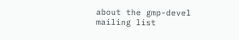about the gmp-devel mailing list